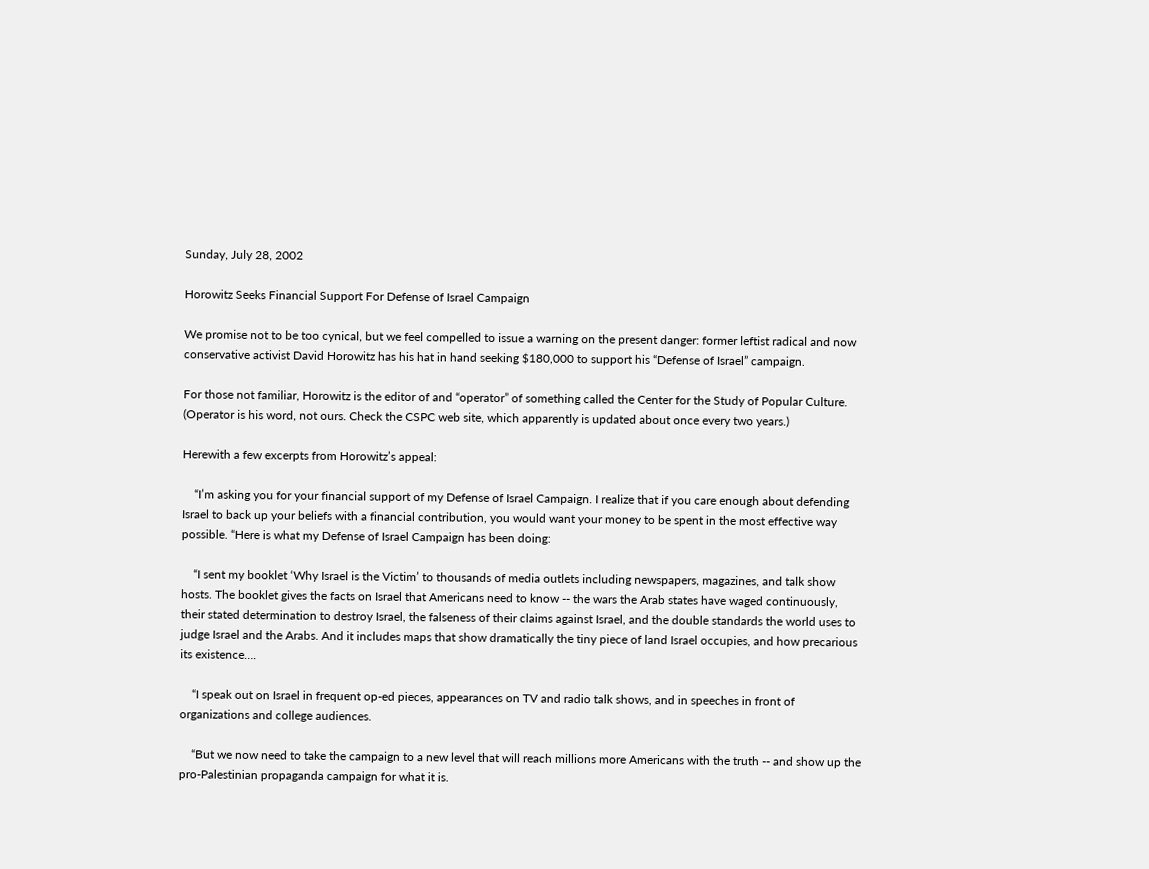Sunday, July 28, 2002

Horowitz Seeks Financial Support For Defense of Israel Campaign

We promise not to be too cynical, but we feel compelled to issue a warning on the present danger: former leftist radical and now conservative activist David Horowitz has his hat in hand seeking $180,000 to support his “Defense of Israel” campaign.

For those not familiar, Horowitz is the editor of and “operator” of something called the Center for the Study of Popular Culture. (Operator is his word, not ours. Check the CSPC web site, which apparently is updated about once every two years.)

Herewith a few excerpts from Horowitz’s appeal:

    “I’m asking you for your financial support of my Defense of Israel Campaign. I realize that if you care enough about defending Israel to back up your beliefs with a financial contribution, you would want your money to be spent in the most effective way possible. “Here is what my Defense of Israel Campaign has been doing:

    “I sent my booklet ‘Why Israel is the Victim’ to thousands of media outlets including newspapers, magazines, and talk show hosts. The booklet gives the facts on Israel that Americans need to know -- the wars the Arab states have waged continuously, their stated determination to destroy Israel, the falseness of their claims against Israel, and the double standards the world uses to judge Israel and the Arabs. And it includes maps that show dramatically the tiny piece of land Israel occupies, and how precarious its existence….

    “I speak out on Israel in frequent op-ed pieces, appearances on TV and radio talk shows, and in speeches in front of organizations and college audiences.

    “But we now need to take the campaign to a new level that will reach millions more Americans with the truth -- and show up the pro-Palestinian propaganda campaign for what it is.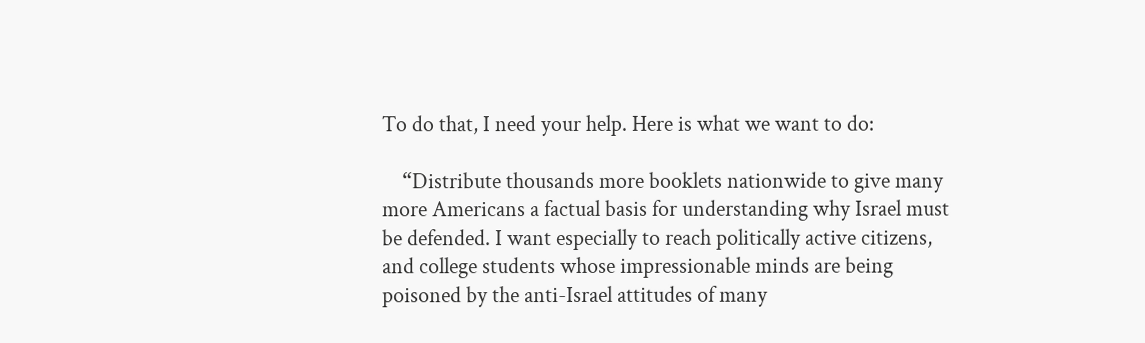To do that, I need your help. Here is what we want to do:

    “Distribute thousands more booklets nationwide to give many more Americans a factual basis for understanding why Israel must be defended. I want especially to reach politically active citizens, and college students whose impressionable minds are being poisoned by the anti-Israel attitudes of many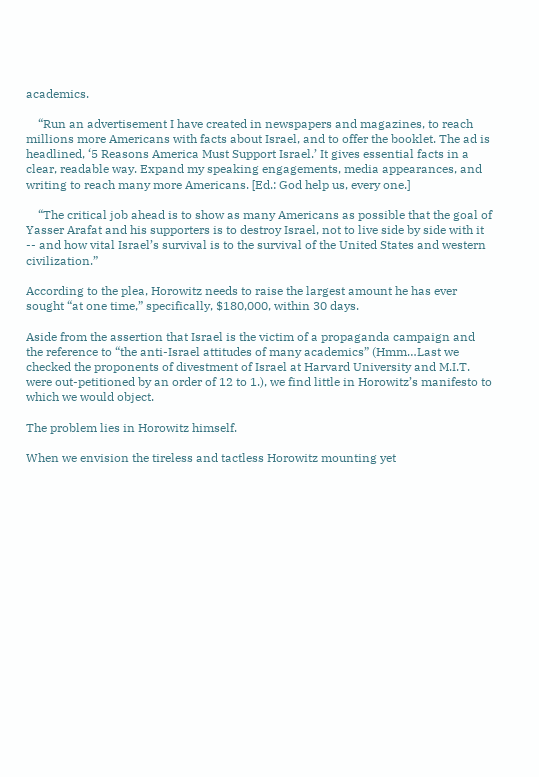academics.

    “Run an advertisement I have created in newspapers and magazines, to reach millions more Americans with facts about Israel, and to offer the booklet. The ad is headlined, ‘5 Reasons America Must Support Israel.’ It gives essential facts in a clear, readable way. Expand my speaking engagements, media appearances, and writing to reach many more Americans. [Ed.: God help us, every one.]

    “The critical job ahead is to show as many Americans as possible that the goal of Yasser Arafat and his supporters is to destroy Israel, not to live side by side with it -- and how vital Israel’s survival is to the survival of the United States and western civilization.”

According to the plea, Horowitz needs to raise the largest amount he has ever sought “at one time,” specifically, $180,000, within 30 days.

Aside from the assertion that Israel is the victim of a propaganda campaign and the reference to “the anti-Israel attitudes of many academics” (Hmm…Last we checked the proponents of divestment of Israel at Harvard University and M.I.T. were out-petitioned by an order of 12 to 1.), we find little in Horowitz’s manifesto to which we would object.

The problem lies in Horowitz himself.

When we envision the tireless and tactless Horowitz mounting yet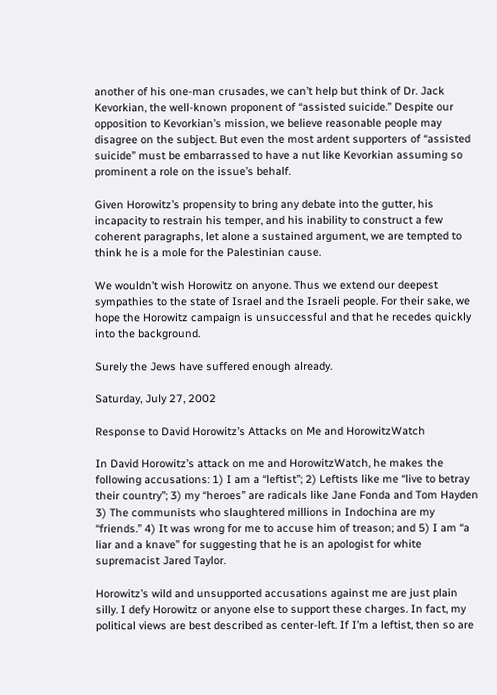another of his one-man crusades, we can’t help but think of Dr. Jack Kevorkian, the well-known proponent of “assisted suicide.” Despite our opposition to Kevorkian’s mission, we believe reasonable people may disagree on the subject. But even the most ardent supporters of “assisted suicide” must be embarrassed to have a nut like Kevorkian assuming so prominent a role on the issue’s behalf.

Given Horowitz’s propensity to bring any debate into the gutter, his incapacity to restrain his temper, and his inability to construct a few coherent paragraphs, let alone a sustained argument, we are tempted to think he is a mole for the Palestinian cause.

We wouldn’t wish Horowitz on anyone. Thus we extend our deepest sympathies to the state of Israel and the Israeli people. For their sake, we hope the Horowitz campaign is unsuccessful and that he recedes quickly into the background.

Surely the Jews have suffered enough already.

Saturday, July 27, 2002

Response to David Horowitz’s Attacks on Me and HorowitzWatch

In David Horowitz’s attack on me and HorowitzWatch, he makes the following accusations: 1) I am a “leftist”; 2) Leftists like me “live to betray their country”; 3) my “heroes” are radicals like Jane Fonda and Tom Hayden 3) The communists who slaughtered millions in Indochina are my “friends.” 4) It was wrong for me to accuse him of treason; and 5) I am “a liar and a knave” for suggesting that he is an apologist for white supremacist Jared Taylor.

Horowitz’s wild and unsupported accusations against me are just plain silly. I defy Horowitz or anyone else to support these charges. In fact, my political views are best described as center-left. If I’m a leftist, then so are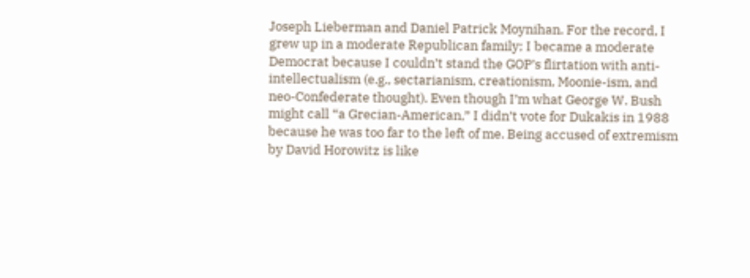Joseph Lieberman and Daniel Patrick Moynihan. For the record, I grew up in a moderate Republican family; I became a moderate Democrat because I couldn’t stand the GOP’s flirtation with anti-intellectualism (e.g., sectarianism, creationism, Moonie-ism, and neo-Confederate thought). Even though I’m what George W. Bush might call “a Grecian-American,” I didn’t vote for Dukakis in 1988 because he was too far to the left of me. Being accused of extremism by David Horowitz is like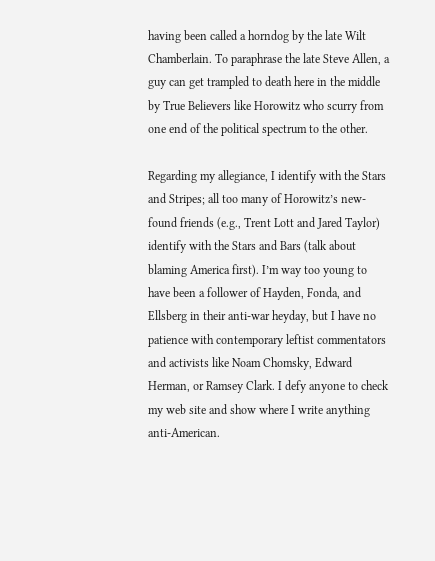having been called a horndog by the late Wilt Chamberlain. To paraphrase the late Steve Allen, a guy can get trampled to death here in the middle by True Believers like Horowitz who scurry from one end of the political spectrum to the other.

Regarding my allegiance, I identify with the Stars and Stripes; all too many of Horowitz’s new-found friends (e.g., Trent Lott and Jared Taylor) identify with the Stars and Bars (talk about blaming America first). I’m way too young to have been a follower of Hayden, Fonda, and Ellsberg in their anti-war heyday, but I have no patience with contemporary leftist commentators and activists like Noam Chomsky, Edward Herman, or Ramsey Clark. I defy anyone to check my web site and show where I write anything anti-American.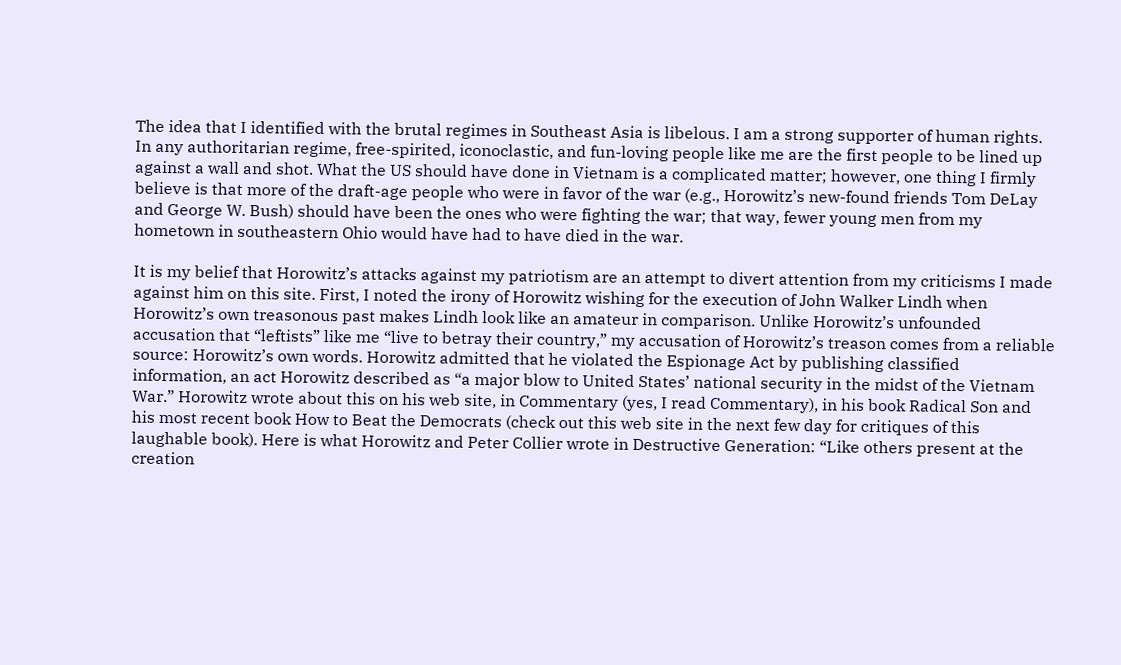The idea that I identified with the brutal regimes in Southeast Asia is libelous. I am a strong supporter of human rights. In any authoritarian regime, free-spirited, iconoclastic, and fun-loving people like me are the first people to be lined up against a wall and shot. What the US should have done in Vietnam is a complicated matter; however, one thing I firmly believe is that more of the draft-age people who were in favor of the war (e.g., Horowitz’s new-found friends Tom DeLay and George W. Bush) should have been the ones who were fighting the war; that way, fewer young men from my hometown in southeastern Ohio would have had to have died in the war.

It is my belief that Horowitz’s attacks against my patriotism are an attempt to divert attention from my criticisms I made against him on this site. First, I noted the irony of Horowitz wishing for the execution of John Walker Lindh when Horowitz’s own treasonous past makes Lindh look like an amateur in comparison. Unlike Horowitz’s unfounded accusation that “leftists” like me “live to betray their country,” my accusation of Horowitz’s treason comes from a reliable source: Horowitz’s own words. Horowitz admitted that he violated the Espionage Act by publishing classified information, an act Horowitz described as “a major blow to United States’ national security in the midst of the Vietnam War.” Horowitz wrote about this on his web site, in Commentary (yes, I read Commentary), in his book Radical Son and his most recent book How to Beat the Democrats (check out this web site in the next few day for critiques of this laughable book). Here is what Horowitz and Peter Collier wrote in Destructive Generation: “Like others present at the creation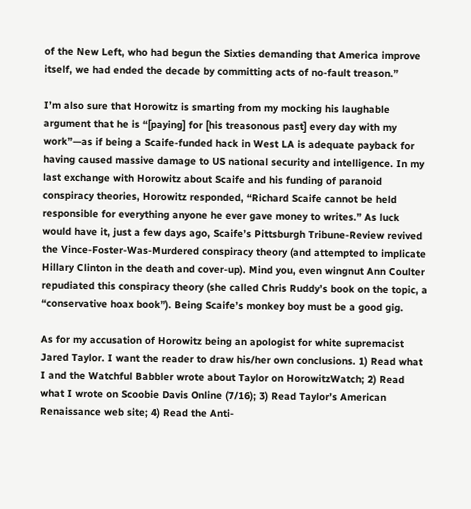of the New Left, who had begun the Sixties demanding that America improve itself, we had ended the decade by committing acts of no-fault treason.”

I’m also sure that Horowitz is smarting from my mocking his laughable argument that he is “[paying] for [his treasonous past] every day with my work”—as if being a Scaife-funded hack in West LA is adequate payback for having caused massive damage to US national security and intelligence. In my last exchange with Horowitz about Scaife and his funding of paranoid conspiracy theories, Horowitz responded, “Richard Scaife cannot be held responsible for everything anyone he ever gave money to writes.” As luck would have it, just a few days ago, Scaife’s Pittsburgh Tribune-Review revived the Vince-Foster-Was-Murdered conspiracy theory (and attempted to implicate Hillary Clinton in the death and cover-up). Mind you, even wingnut Ann Coulter repudiated this conspiracy theory (she called Chris Ruddy’s book on the topic, a “conservative hoax book”). Being Scaife’s monkey boy must be a good gig.

As for my accusation of Horowitz being an apologist for white supremacist Jared Taylor. I want the reader to draw his/her own conclusions. 1) Read what I and the Watchful Babbler wrote about Taylor on HorowitzWatch; 2) Read what I wrote on Scoobie Davis Online (7/16); 3) Read Taylor’s American Renaissance web site; 4) Read the Anti-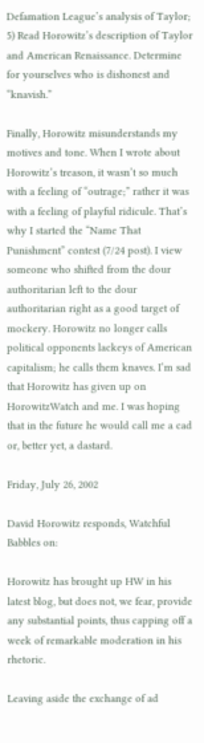Defamation League’s analysis of Taylor; 5) Read Horowitz’s description of Taylor and American Renaissance. Determine for yourselves who is dishonest and “knavish.”

Finally, Horowitz misunderstands my motives and tone. When I wrote about Horowitz’s treason, it wasn’t so much with a feeling of “outrage;” rather it was with a feeling of playful ridicule. That’s why I started the “Name That Punishment” contest (7/24 post). I view someone who shifted from the dour authoritarian left to the dour authoritarian right as a good target of mockery. Horowitz no longer calls political opponents lackeys of American capitalism; he calls them knaves. I’m sad that Horowitz has given up on HorowitzWatch and me. I was hoping that in the future he would call me a cad or, better yet, a dastard.

Friday, July 26, 2002

David Horowitz responds, Watchful Babbles on:

Horowitz has brought up HW in his latest blog, but does not, we fear, provide any substantial points, thus capping off a week of remarkable moderation in his rhetoric.

Leaving aside the exchange of ad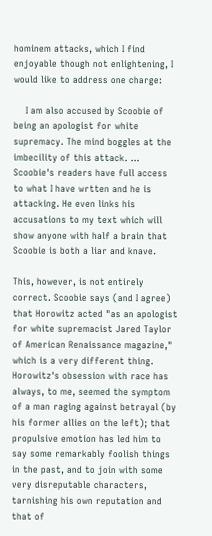hominem attacks, which I find enjoyable though not enlightening, I would like to address one charge:

    I am also accused by Scoobie of being an apologist for white supremacy. The mind boggles at the imbecility of this attack. ... Scoobie's readers have full access to what I have wrtten and he is attacking. He even links his accusations to my text which will show anyone with half a brain that Scoobie is both a liar and knave.

This, however, is not entirely correct. Scoobie says (and I agree) that Horowitz acted "as an apologist for white supremacist Jared Taylor of American Renaissance magazine," which is a very different thing. Horowitz's obsession with race has always, to me, seemed the symptom of a man raging against betrayal (by his former allies on the left); that propulsive emotion has led him to say some remarkably foolish things in the past, and to join with some very disreputable characters, tarnishing his own reputation and that of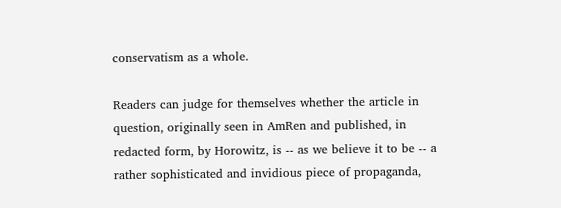conservatism as a whole.

Readers can judge for themselves whether the article in question, originally seen in AmRen and published, in redacted form, by Horowitz, is -- as we believe it to be -- a rather sophisticated and invidious piece of propaganda,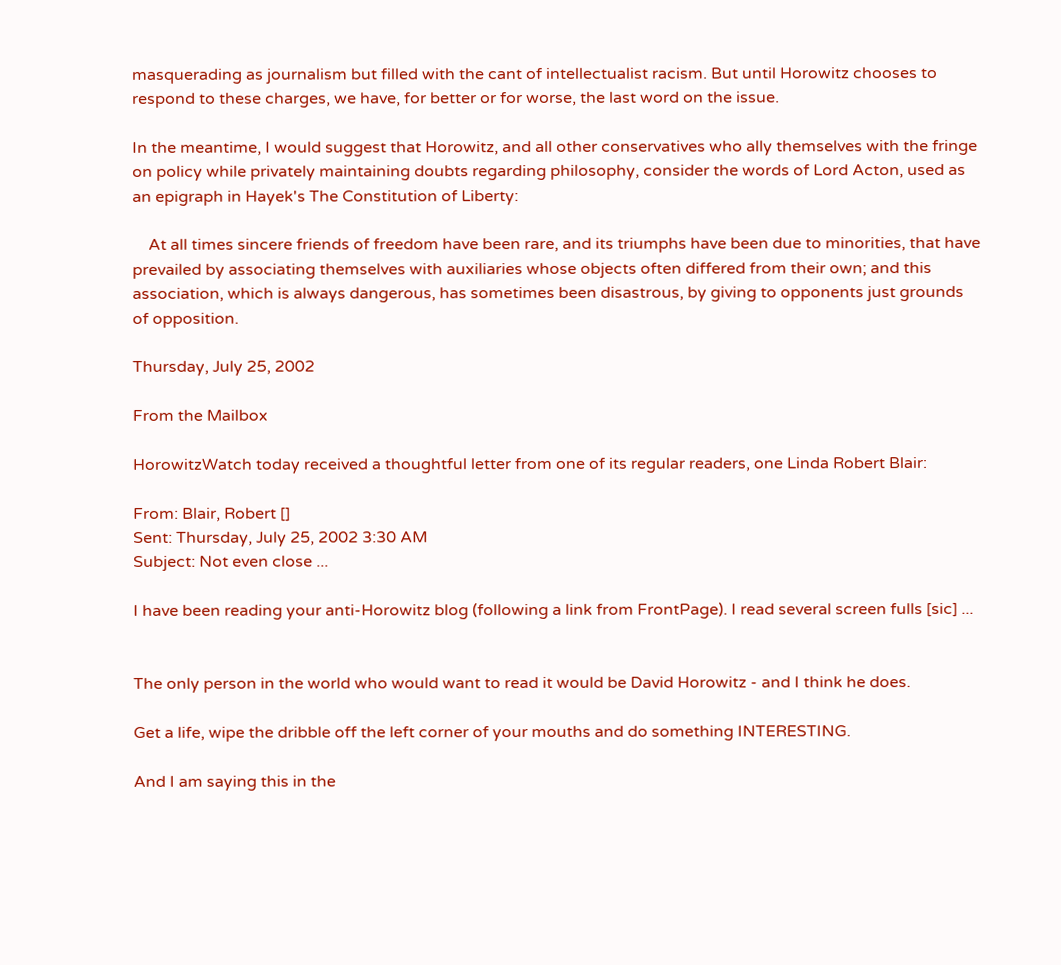masquerading as journalism but filled with the cant of intellectualist racism. But until Horowitz chooses to respond to these charges, we have, for better or for worse, the last word on the issue.

In the meantime, I would suggest that Horowitz, and all other conservatives who ally themselves with the fringe on policy while privately maintaining doubts regarding philosophy, consider the words of Lord Acton, used as an epigraph in Hayek's The Constitution of Liberty:

    At all times sincere friends of freedom have been rare, and its triumphs have been due to minorities, that have prevailed by associating themselves with auxiliaries whose objects often differed from their own; and this association, which is always dangerous, has sometimes been disastrous, by giving to opponents just grounds of opposition.

Thursday, July 25, 2002

From the Mailbox

HorowitzWatch today received a thoughtful letter from one of its regular readers, one Linda Robert Blair:

From: Blair, Robert []
Sent: Thursday, July 25, 2002 3:30 AM
Subject: Not even close ...

I have been reading your anti-Horowitz blog (following a link from FrontPage). I read several screen fulls [sic] ...


The only person in the world who would want to read it would be David Horowitz - and I think he does.

Get a life, wipe the dribble off the left corner of your mouths and do something INTERESTING.

And I am saying this in the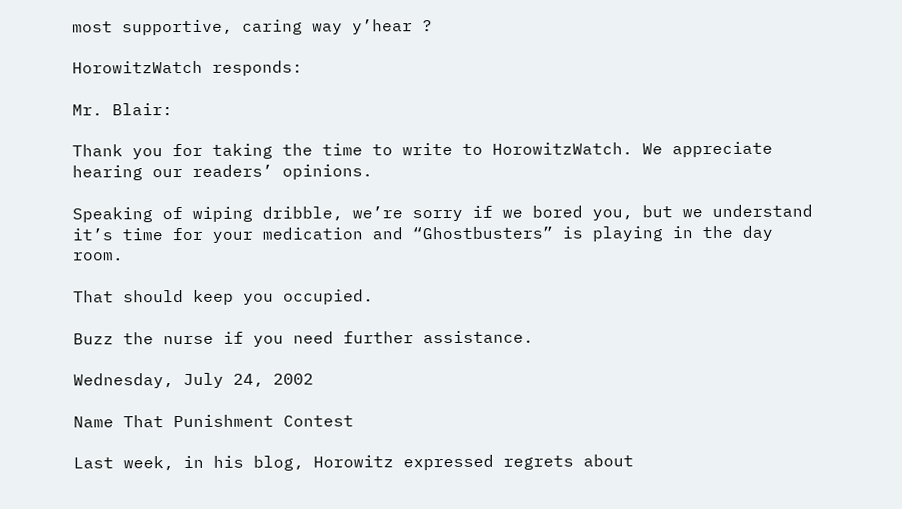most supportive, caring way y’hear ?

HorowitzWatch responds:

Mr. Blair:

Thank you for taking the time to write to HorowitzWatch. We appreciate hearing our readers’ opinions.

Speaking of wiping dribble, we’re sorry if we bored you, but we understand it’s time for your medication and “Ghostbusters” is playing in the day room.

That should keep you occupied.

Buzz the nurse if you need further assistance.

Wednesday, July 24, 2002

Name That Punishment Contest

Last week, in his blog, Horowitz expressed regrets about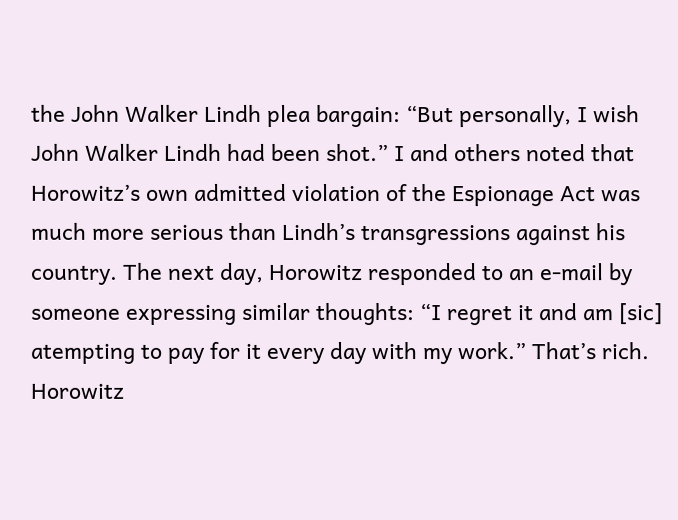the John Walker Lindh plea bargain: “But personally, I wish John Walker Lindh had been shot.” I and others noted that Horowitz’s own admitted violation of the Espionage Act was much more serious than Lindh’s transgressions against his country. The next day, Horowitz responded to an e-mail by someone expressing similar thoughts: “I regret it and am [sic] atempting to pay for it every day with my work.” That’s rich. Horowitz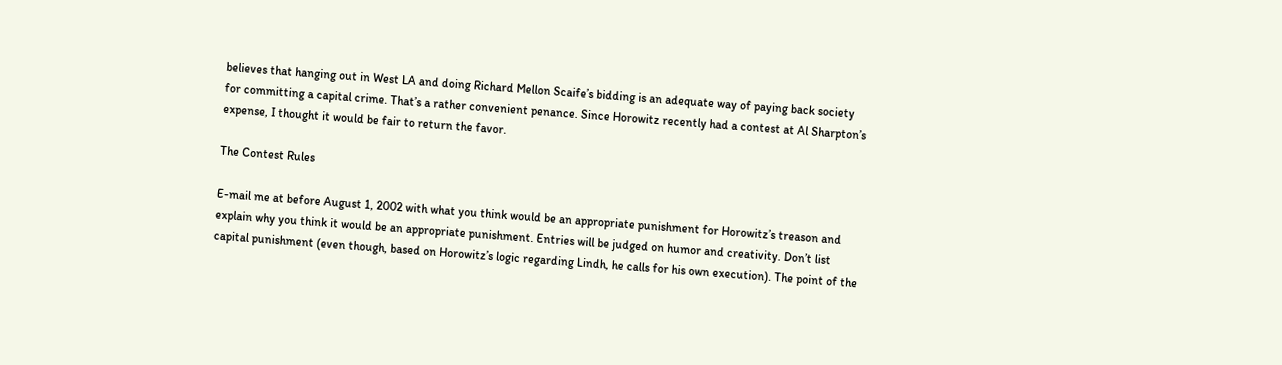believes that hanging out in West LA and doing Richard Mellon Scaife’s bidding is an adequate way of paying back society for committing a capital crime. That’s a rather convenient penance. Since Horowitz recently had a contest at Al Sharpton’s expense, I thought it would be fair to return the favor.

The Contest Rules

E-mail me at before August 1, 2002 with what you think would be an appropriate punishment for Horowitz’s treason and explain why you think it would be an appropriate punishment. Entries will be judged on humor and creativity. Don’t list capital punishment (even though, based on Horowitz’s logic regarding Lindh, he calls for his own execution). The point of the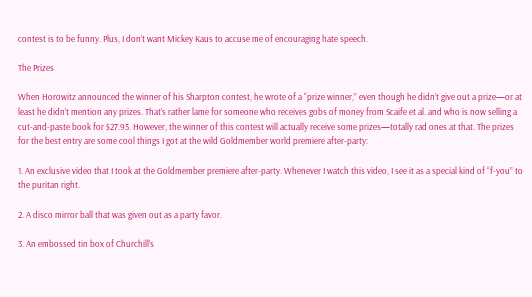contest is to be funny. Plus, I don’t want Mickey Kaus to accuse me of encouraging hate speech.

The Prizes

When Horowitz announced the winner of his Sharpton contest, he wrote of a “prize winner,” even though he didn’t give out a prize—or at least he didn’t mention any prizes. That’s rather lame for someone who receives gobs of money from Scaife et al. and who is now selling a cut-and-paste book for $27.95. However, the winner of this contest will actually receive some prizes—totally rad ones at that. The prizes for the best entry are some cool things I got at the wild Goldmember world premiere after-party:

1. An exclusive video that I took at the Goldmember premiere after-party. Whenever I watch this video, I see it as a special kind of “f-you” to the puritan right.

2. A disco mirror ball that was given out as a party favor.

3. An embossed tin box of Churchill’s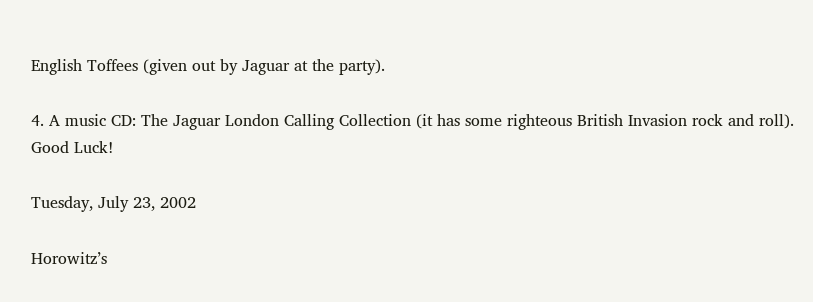English Toffees (given out by Jaguar at the party).

4. A music CD: The Jaguar London Calling Collection (it has some righteous British Invasion rock and roll).
Good Luck!

Tuesday, July 23, 2002

Horowitz’s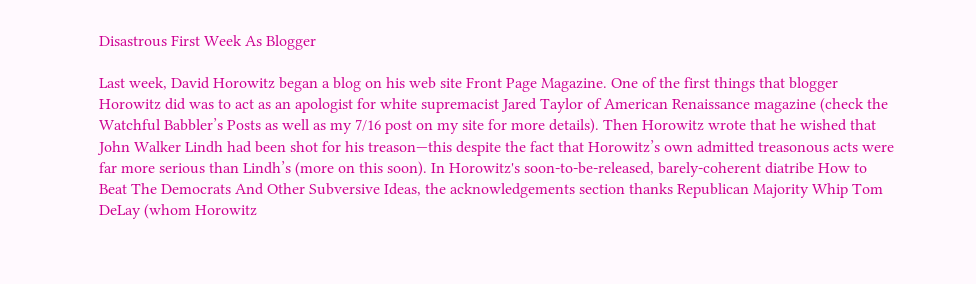Disastrous First Week As Blogger

Last week, David Horowitz began a blog on his web site Front Page Magazine. One of the first things that blogger Horowitz did was to act as an apologist for white supremacist Jared Taylor of American Renaissance magazine (check the Watchful Babbler’s Posts as well as my 7/16 post on my site for more details). Then Horowitz wrote that he wished that John Walker Lindh had been shot for his treason—this despite the fact that Horowitz’s own admitted treasonous acts were far more serious than Lindh’s (more on this soon). In Horowitz's soon-to-be-released, barely-coherent diatribe How to Beat The Democrats And Other Subversive Ideas, the acknowledgements section thanks Republican Majority Whip Tom DeLay (whom Horowitz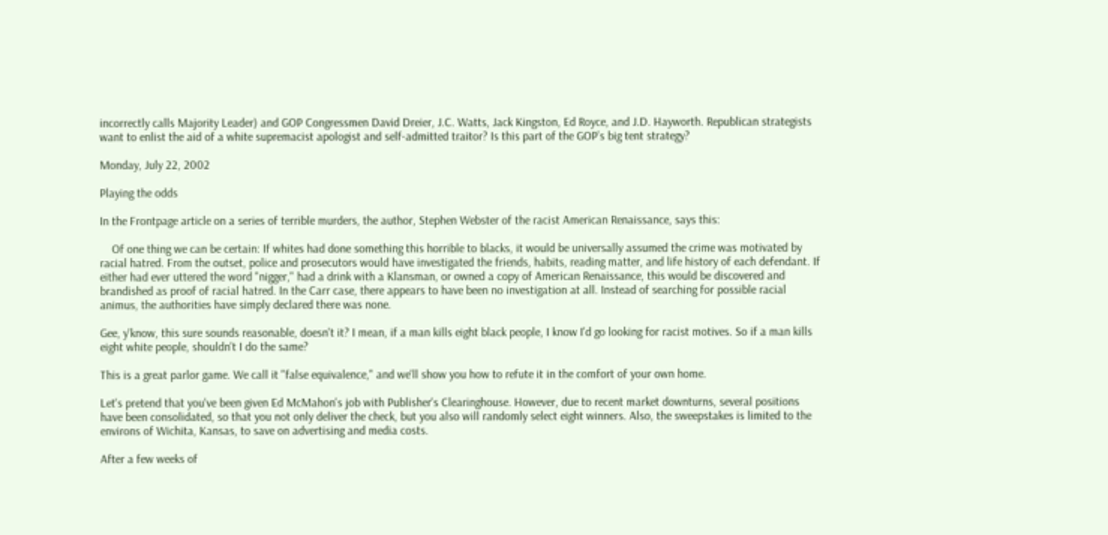incorrectly calls Majority Leader) and GOP Congressmen David Dreier, J.C. Watts, Jack Kingston, Ed Royce, and J.D. Hayworth. Republican strategists want to enlist the aid of a white supremacist apologist and self-admitted traitor? Is this part of the GOP’s big tent strategy?

Monday, July 22, 2002

Playing the odds

In the Frontpage article on a series of terrible murders, the author, Stephen Webster of the racist American Renaissance, says this:

    Of one thing we can be certain: If whites had done something this horrible to blacks, it would be universally assumed the crime was motivated by racial hatred. From the outset, police and prosecutors would have investigated the friends, habits, reading matter, and life history of each defendant. If either had ever uttered the word "nigger," had a drink with a Klansman, or owned a copy of American Renaissance, this would be discovered and brandished as proof of racial hatred. In the Carr case, there appears to have been no investigation at all. Instead of searching for possible racial animus, the authorities have simply declared there was none.

Gee, y'know, this sure sounds reasonable, doesn't it? I mean, if a man kills eight black people, I know I'd go looking for racist motives. So if a man kills eight white people, shouldn't I do the same?

This is a great parlor game. We call it "false equivalence," and we'll show you how to refute it in the comfort of your own home.

Let's pretend that you've been given Ed McMahon's job with Publisher's Clearinghouse. However, due to recent market downturns, several positions have been consolidated, so that you not only deliver the check, but you also will randomly select eight winners. Also, the sweepstakes is limited to the environs of Wichita, Kansas, to save on advertising and media costs.

After a few weeks of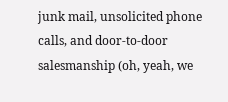junk mail, unsolicited phone calls, and door-to-door salesmanship (oh, yeah, we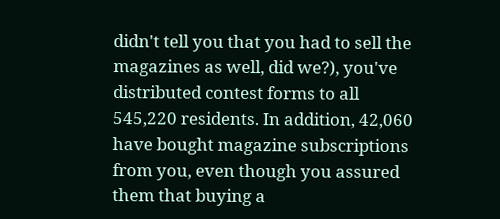didn't tell you that you had to sell the magazines as well, did we?), you've distributed contest forms to all 545,220 residents. In addition, 42,060 have bought magazine subscriptions from you, even though you assured them that buying a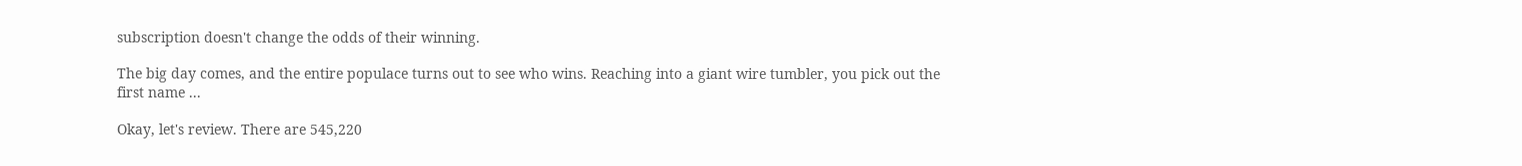subscription doesn't change the odds of their winning.

The big day comes, and the entire populace turns out to see who wins. Reaching into a giant wire tumbler, you pick out the first name ...

Okay, let's review. There are 545,220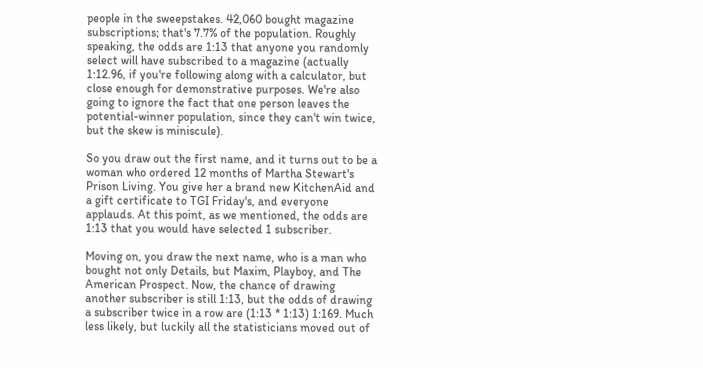people in the sweepstakes. 42,060 bought magazine subscriptions; that's 7.7% of the population. Roughly speaking, the odds are 1:13 that anyone you randomly select will have subscribed to a magazine (actually 1:12.96, if you're following along with a calculator, but close enough for demonstrative purposes. We're also going to ignore the fact that one person leaves the potential-winner population, since they can't win twice, but the skew is miniscule).

So you draw out the first name, and it turns out to be a woman who ordered 12 months of Martha Stewart's Prison Living. You give her a brand new KitchenAid and a gift certificate to TGI Friday's, and everyone applauds. At this point, as we mentioned, the odds are 1:13 that you would have selected 1 subscriber.

Moving on, you draw the next name, who is a man who bought not only Details, but Maxim, Playboy, and The American Prospect. Now, the chance of drawing another subscriber is still 1:13, but the odds of drawing a subscriber twice in a row are (1:13 * 1:13) 1:169. Much less likely, but luckily all the statisticians moved out of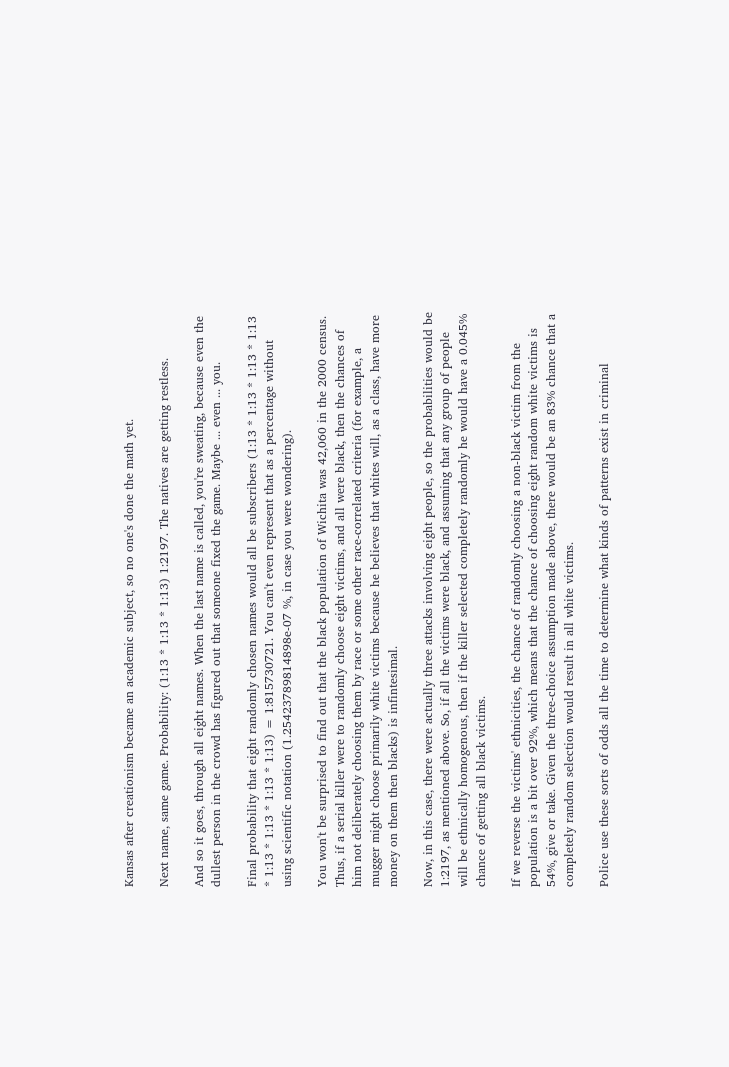Kansas after creationism became an academic subject, so no one's done the math yet.

Next name, same game. Probability: (1:13 * 1:13 * 1:13) 1:2197. The natives are getting restless.

And so it goes, through all eight names. When the last name is called, you're sweating, because even the dullest person in the crowd has figured out that someone fixed the game. Maybe ... even ... you.

Final probability that eight randomly chosen names would all be subscribers (1:13 * 1:13 * 1:13 * 1:13 * 1:13 * 1:13 * 1:13 * 1:13) = 1:815730721. You can't even represent that as a percentage without using scientific notation (1.25423789814898e-07 %, in case you were wondering).

You won't be surprised to find out that the black population of Wichita was 42,060 in the 2000 census. Thus, if a serial killer were to randomly choose eight victims, and all were black, then the chances of him not deliberately choosing them by race or some other race-correlated criteria (for example, a mugger might choose primarily white victims because he believes that whites will, as a class, have more money on them then blacks) is infintesimal.

Now, in this case, there were actually three attacks involving eight people, so the probabilities would be 1:2197, as mentioned above. So, if all the victims were black, and assuming that any group of people will be ethnically homogenous, then if the killer selected completely randomly he would have a 0.045% chance of getting all black victims.

If we reverse the victims' ethnicities, the chance of randomly choosing a non-black victim from the population is a bit over 92%, which means that the chance of choosing eight random white victims is 54%, give or take. Given the three-choice assumption made above, there would be an 83% chance that a completely random selection would result in all white victims.

Police use these sorts of odds all the time to determine what kinds of patterns exist in criminal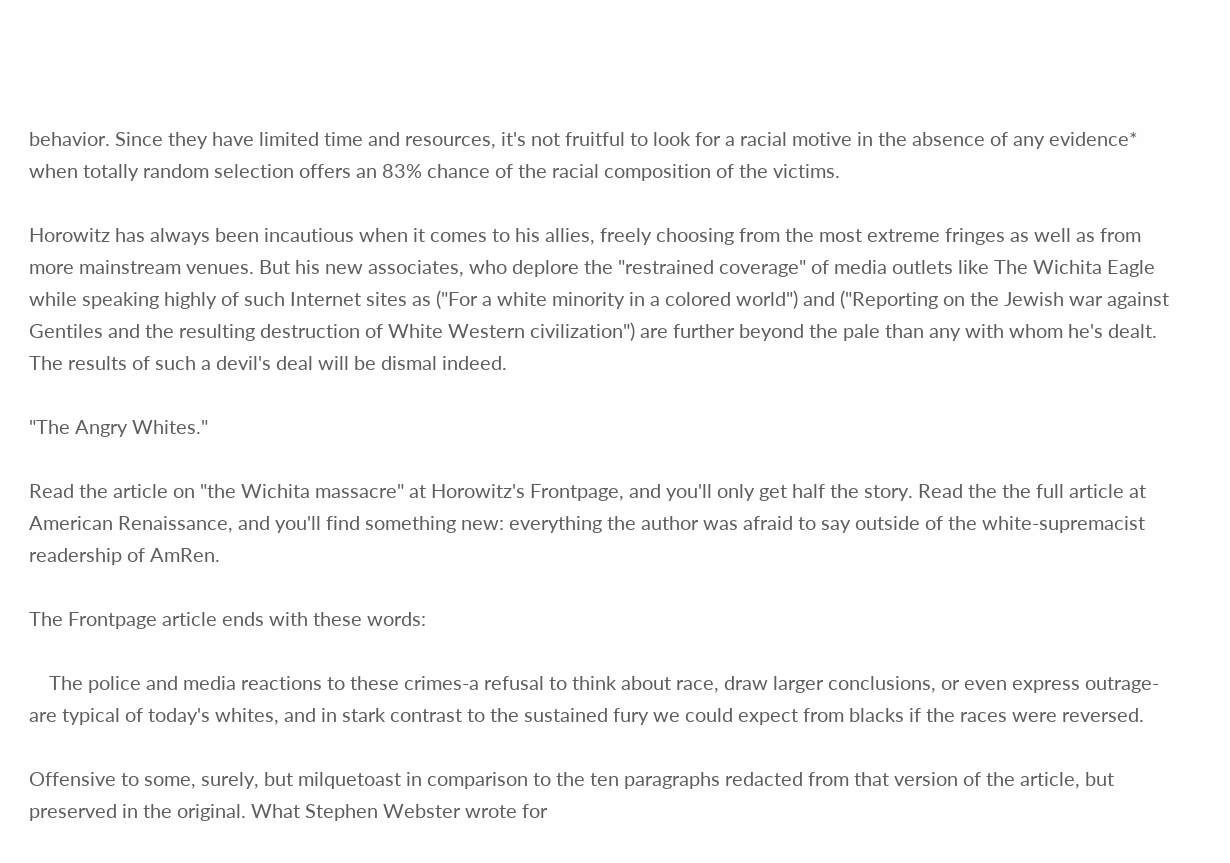behavior. Since they have limited time and resources, it's not fruitful to look for a racial motive in the absence of any evidence* when totally random selection offers an 83% chance of the racial composition of the victims.

Horowitz has always been incautious when it comes to his allies, freely choosing from the most extreme fringes as well as from more mainstream venues. But his new associates, who deplore the "restrained coverage" of media outlets like The Wichita Eagle while speaking highly of such Internet sites as ("For a white minority in a colored world") and ("Reporting on the Jewish war against Gentiles and the resulting destruction of White Western civilization") are further beyond the pale than any with whom he's dealt. The results of such a devil's deal will be dismal indeed.

"The Angry Whites."

Read the article on "the Wichita massacre" at Horowitz's Frontpage, and you'll only get half the story. Read the the full article at American Renaissance, and you'll find something new: everything the author was afraid to say outside of the white-supremacist readership of AmRen.

The Frontpage article ends with these words:

    The police and media reactions to these crimes-a refusal to think about race, draw larger conclusions, or even express outrage-are typical of today's whites, and in stark contrast to the sustained fury we could expect from blacks if the races were reversed.

Offensive to some, surely, but milquetoast in comparison to the ten paragraphs redacted from that version of the article, but preserved in the original. What Stephen Webster wrote for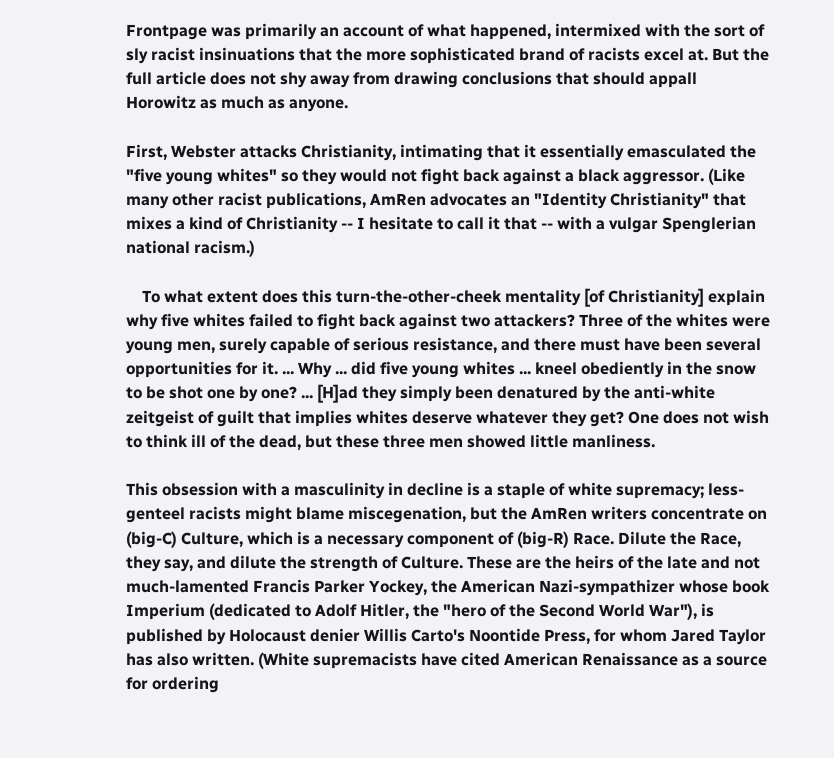Frontpage was primarily an account of what happened, intermixed with the sort of sly racist insinuations that the more sophisticated brand of racists excel at. But the full article does not shy away from drawing conclusions that should appall Horowitz as much as anyone.

First, Webster attacks Christianity, intimating that it essentially emasculated the "five young whites" so they would not fight back against a black aggressor. (Like many other racist publications, AmRen advocates an "Identity Christianity" that mixes a kind of Christianity -- I hesitate to call it that -- with a vulgar Spenglerian national racism.)

    To what extent does this turn-the-other-cheek mentality [of Christianity] explain why five whites failed to fight back against two attackers? Three of the whites were young men, surely capable of serious resistance, and there must have been several opportunities for it. ... Why ... did five young whites ... kneel obediently in the snow to be shot one by one? ... [H]ad they simply been denatured by the anti-white zeitgeist of guilt that implies whites deserve whatever they get? One does not wish to think ill of the dead, but these three men showed little manliness.

This obsession with a masculinity in decline is a staple of white supremacy; less-genteel racists might blame miscegenation, but the AmRen writers concentrate on (big-C) Culture, which is a necessary component of (big-R) Race. Dilute the Race, they say, and dilute the strength of Culture. These are the heirs of the late and not much-lamented Francis Parker Yockey, the American Nazi-sympathizer whose book Imperium (dedicated to Adolf Hitler, the "hero of the Second World War"), is published by Holocaust denier Willis Carto's Noontide Press, for whom Jared Taylor has also written. (White supremacists have cited American Renaissance as a source for ordering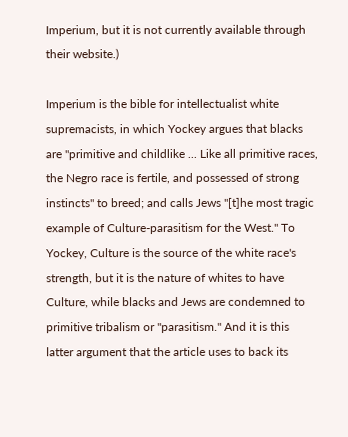Imperium, but it is not currently available through their website.)

Imperium is the bible for intellectualist white supremacists, in which Yockey argues that blacks are "primitive and childlike ... Like all primitive races, the Negro race is fertile, and possessed of strong instincts" to breed; and calls Jews "[t]he most tragic example of Culture-parasitism for the West." To Yockey, Culture is the source of the white race's strength, but it is the nature of whites to have Culture, while blacks and Jews are condemned to primitive tribalism or "parasitism." And it is this latter argument that the article uses to back its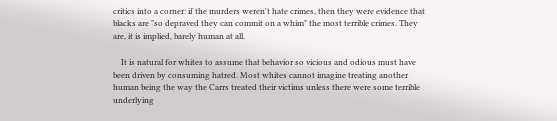critics into a corner: if the murders weren't hate crimes, then they were evidence that blacks are "so depraved they can commit on a whim" the most terrible crimes. They are, it is implied, barely human at all.

    It is natural for whites to assume that behavior so vicious and odious must have been driven by consuming hatred. Most whites cannot imagine treating another human being the way the Carrs treated their victims unless there were some terrible underlying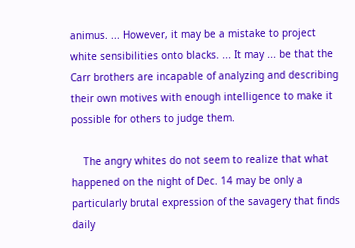animus. ... However, it may be a mistake to project white sensibilities onto blacks. ... It may ... be that the Carr brothers are incapable of analyzing and describing their own motives with enough intelligence to make it possible for others to judge them.

    The angry whites do not seem to realize that what happened on the night of Dec. 14 may be only a particularly brutal expression of the savagery that finds daily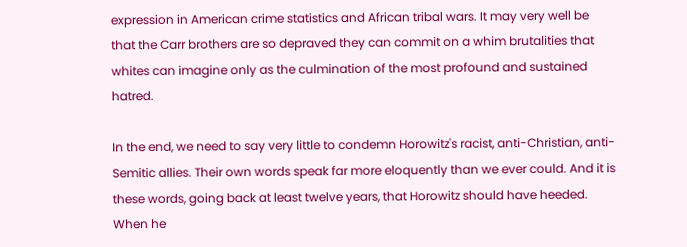expression in American crime statistics and African tribal wars. It may very well be that the Carr brothers are so depraved they can commit on a whim brutalities that whites can imagine only as the culmination of the most profound and sustained hatred.

In the end, we need to say very little to condemn Horowitz's racist, anti-Christian, anti-Semitic allies. Their own words speak far more eloquently than we ever could. And it is these words, going back at least twelve years, that Horowitz should have heeded. When he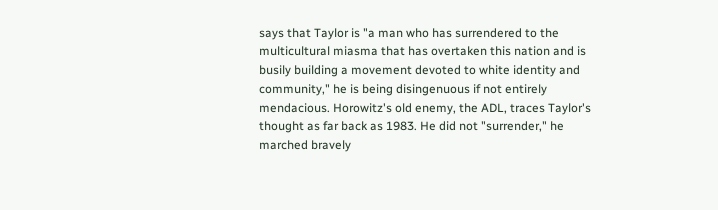says that Taylor is "a man who has surrendered to the multicultural miasma that has overtaken this nation and is busily building a movement devoted to white identity and community," he is being disingenuous if not entirely mendacious. Horowitz's old enemy, the ADL, traces Taylor's thought as far back as 1983. He did not "surrender," he marched bravely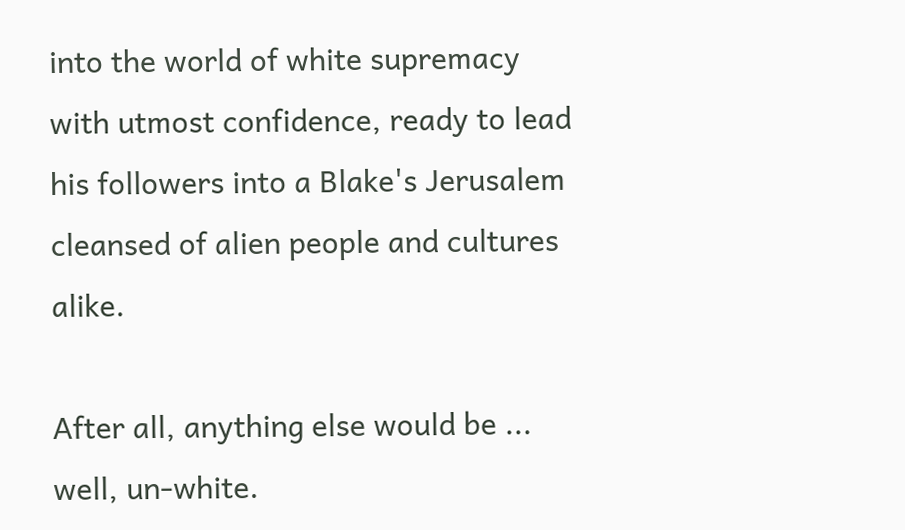into the world of white supremacy with utmost confidence, ready to lead his followers into a Blake's Jerusalem cleansed of alien people and cultures alike.

After all, anything else would be ... well, un-white.